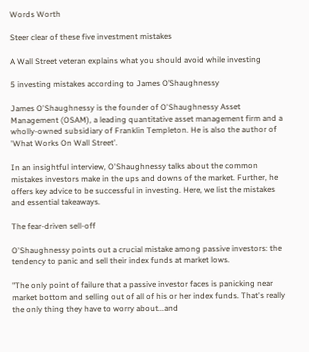Words Worth

Steer clear of these five investment mistakes

A Wall Street veteran explains what you should avoid while investing

5 investing mistakes according to James O’Shaughnessy

James O'Shaughnessy is the founder of O'Shaughnessy Asset Management (OSAM), a leading quantitative asset management firm and a wholly-owned subsidiary of Franklin Templeton. He is also the author of 'What Works On Wall Street'.

In an insightful interview, O'Shaughnessy talks about the common mistakes investors make in the ups and downs of the market. Further, he offers key advice to be successful in investing. Here, we list the mistakes and essential takeaways.

The fear-driven sell-off

O'Shaughnessy points out a crucial mistake among passive investors: the tendency to panic and sell their index funds at market lows.

"The only point of failure that a passive investor faces is panicking near market bottom and selling out of all of his or her index funds. That's really the only thing they have to worry about...and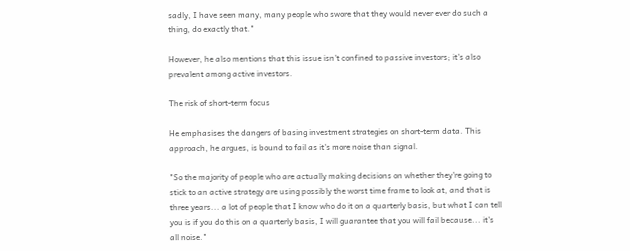sadly, I have seen many, many people who swore that they would never ever do such a thing, do exactly that."

However, he also mentions that this issue isn't confined to passive investors; it's also prevalent among active investors.

The risk of short-term focus

He emphasises the dangers of basing investment strategies on short-term data. This approach, he argues, is bound to fail as it's more noise than signal.

"So the majority of people who are actually making decisions on whether they're going to stick to an active strategy are using possibly the worst time frame to look at, and that is three years... a lot of people that I know who do it on a quarterly basis, but what I can tell you is if you do this on a quarterly basis, I will guarantee that you will fail because... it's all noise."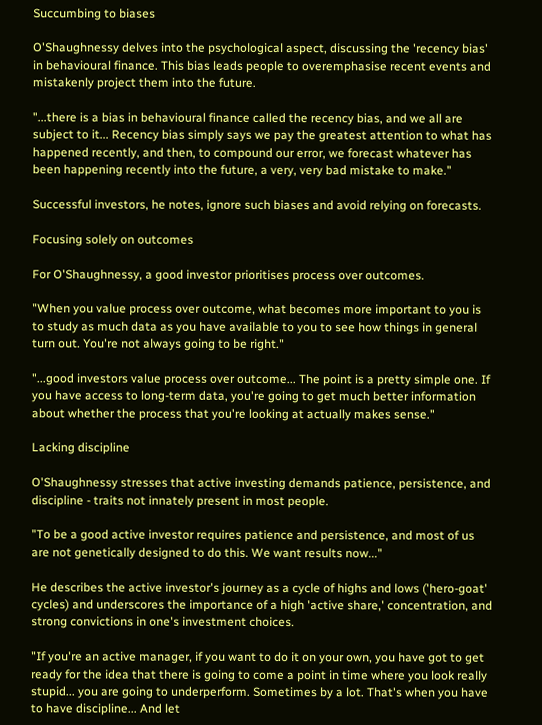Succumbing to biases

O'Shaughnessy delves into the psychological aspect, discussing the 'recency bias' in behavioural finance. This bias leads people to overemphasise recent events and mistakenly project them into the future.

"...there is a bias in behavioural finance called the recency bias, and we all are subject to it... Recency bias simply says we pay the greatest attention to what has happened recently, and then, to compound our error, we forecast whatever has been happening recently into the future, a very, very bad mistake to make."

Successful investors, he notes, ignore such biases and avoid relying on forecasts.

Focusing solely on outcomes

For O'Shaughnessy, a good investor prioritises process over outcomes.

"When you value process over outcome, what becomes more important to you is to study as much data as you have available to you to see how things in general turn out. You're not always going to be right."

"...good investors value process over outcome... The point is a pretty simple one. If you have access to long-term data, you're going to get much better information about whether the process that you're looking at actually makes sense."

Lacking discipline

O'Shaughnessy stresses that active investing demands patience, persistence, and discipline - traits not innately present in most people.

"To be a good active investor requires patience and persistence, and most of us are not genetically designed to do this. We want results now..."

He describes the active investor's journey as a cycle of highs and lows ('hero-goat' cycles) and underscores the importance of a high 'active share,' concentration, and strong convictions in one's investment choices.

"If you're an active manager, if you want to do it on your own, you have got to get ready for the idea that there is going to come a point in time where you look really stupid... you are going to underperform. Sometimes by a lot. That's when you have to have discipline... And let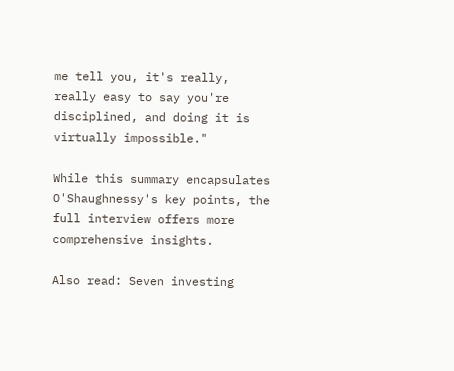me tell you, it's really, really easy to say you're disciplined, and doing it is virtually impossible."

While this summary encapsulates O'Shaughnessy's key points, the full interview offers more comprehensive insights.

Also read: Seven investing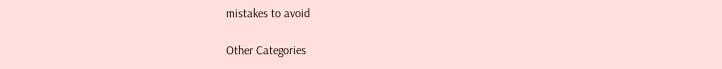mistakes to avoid

Other Categories